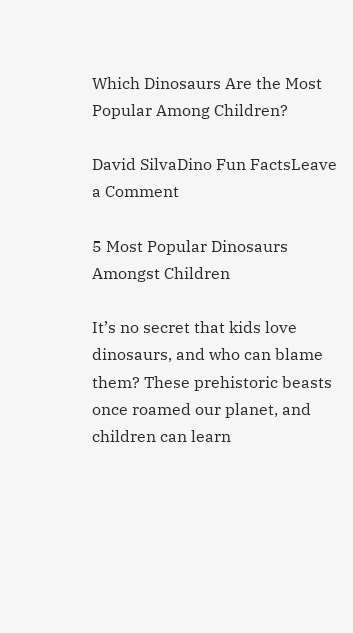Which Dinosaurs Are the Most Popular Among Children?

David SilvaDino Fun FactsLeave a Comment

5 Most Popular Dinosaurs Amongst Children

It’s no secret that kids love dinosaurs, and who can blame them? These prehistoric beasts once roamed our planet, and children can learn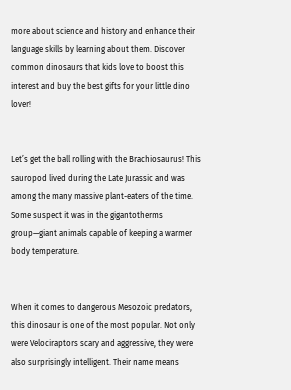more about science and history and enhance their language skills by learning about them. Discover common dinosaurs that kids love to boost this interest and buy the best gifts for your little dino lover!


Let’s get the ball rolling with the Brachiosaurus! This sauropod lived during the Late Jurassic and was among the many massive plant-eaters of the time. Some suspect it was in the gigantotherms group—giant animals capable of keeping a warmer body temperature.


When it comes to dangerous Mesozoic predators, this dinosaur is one of the most popular. Not only were Velociraptors scary and aggressive, they were also surprisingly intelligent. Their name means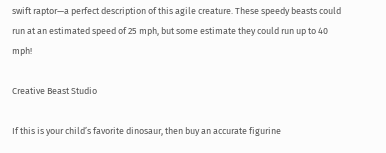swift raptor—a perfect description of this agile creature. These speedy beasts could run at an estimated speed of 25 mph, but some estimate they could run up to 40 mph!

Creative Beast Studio

If this is your child’s favorite dinosaur, then buy an accurate figurine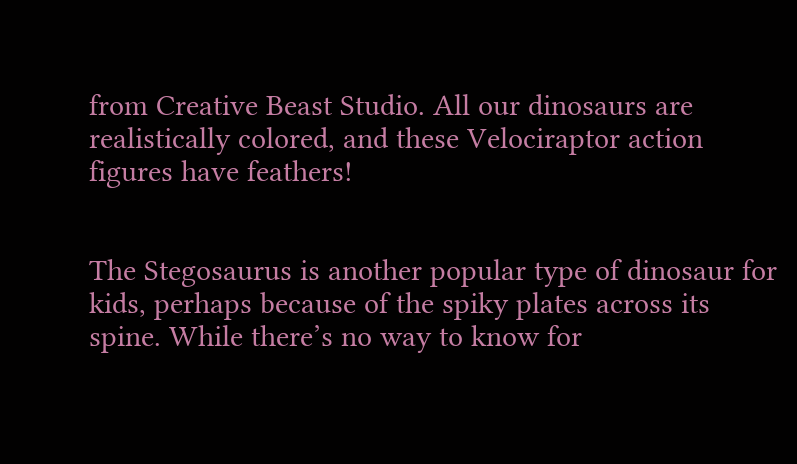from Creative Beast Studio. All our dinosaurs are realistically colored, and these Velociraptor action figures have feathers!


The Stegosaurus is another popular type of dinosaur for kids, perhaps because of the spiky plates across its spine. While there’s no way to know for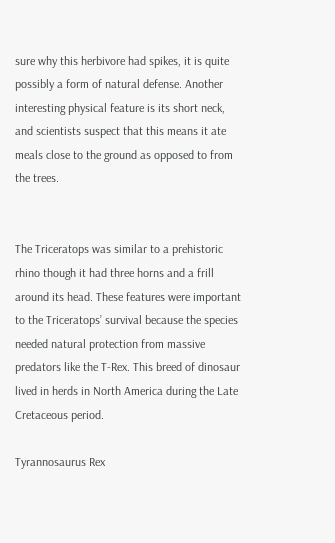sure why this herbivore had spikes, it is quite possibly a form of natural defense. Another interesting physical feature is its short neck, and scientists suspect that this means it ate meals close to the ground as opposed to from the trees.


The Triceratops was similar to a prehistoric rhino though it had three horns and a frill around its head. These features were important to the Triceratops’ survival because the species needed natural protection from massive predators like the T-Rex. This breed of dinosaur lived in herds in North America during the Late Cretaceous period.

Tyrannosaurus Rex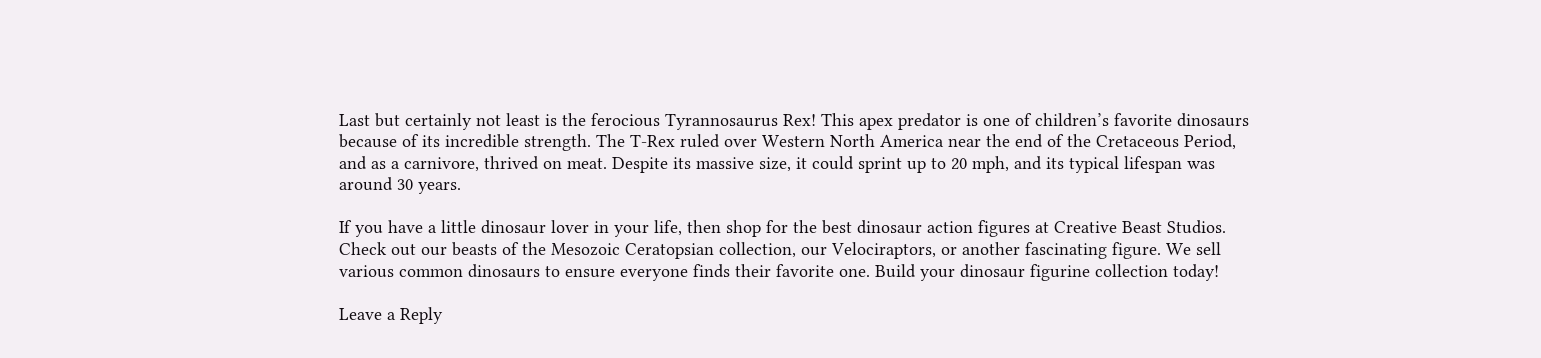Last but certainly not least is the ferocious Tyrannosaurus Rex! This apex predator is one of children’s favorite dinosaurs because of its incredible strength. The T-Rex ruled over Western North America near the end of the Cretaceous Period, and as a carnivore, thrived on meat. Despite its massive size, it could sprint up to 20 mph, and its typical lifespan was around 30 years.

If you have a little dinosaur lover in your life, then shop for the best dinosaur action figures at Creative Beast Studios. Check out our beasts of the Mesozoic Ceratopsian collection, our Velociraptors, or another fascinating figure. We sell various common dinosaurs to ensure everyone finds their favorite one. Build your dinosaur figurine collection today!

Leave a Reply